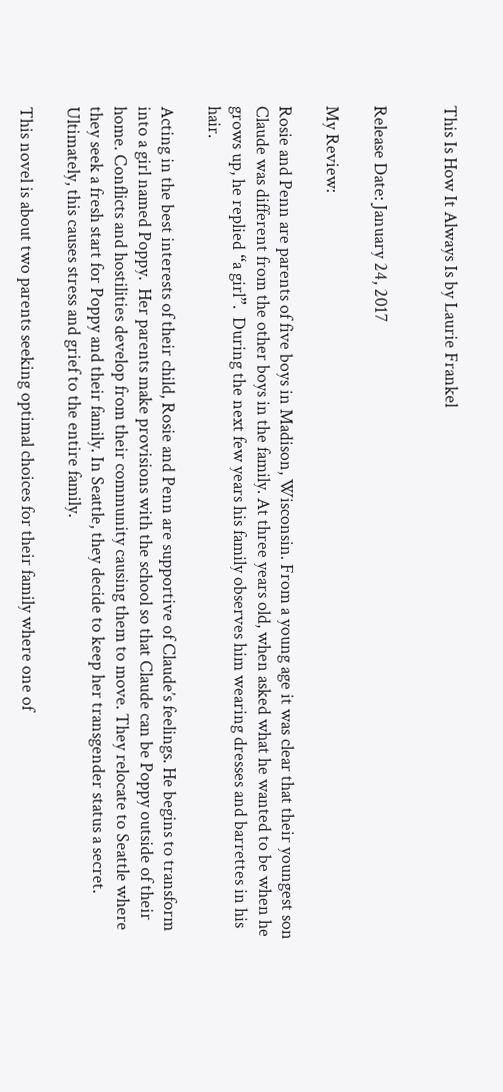This Is How It Always Is by Laurie Frankel


Release Date: January 24, 2017

My Review:

Rosie and Penn are parents of five boys in Madison, Wisconsin. From a young age it was clear that their youngest son Claude was different from the other boys in the family. At three years old, when asked what he wanted to be when he grows up, he replied “a girl”.  During the next few years his family observes him wearing dresses and barrettes in his hair.

Acting in the best interests of their child, Rosie and Penn are supportive of Claude’s feelings. He begins to transform into a girl named Poppy.  Her parents make provisions with the school so that Claude can be Poppy outside of their home. Conflicts and hostilities develop from their community causing them to move. They relocate to Seattle where they seek a fresh start for Poppy and their family. In Seattle, they decide to keep her transgender status a secret.  Ultimately, this causes stress and grief to the entire family.

This novel is about two parents seeking optimal choices for their family where one of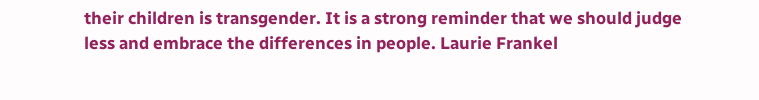their children is transgender. It is a strong reminder that we should judge less and embrace the differences in people. Laurie Frankel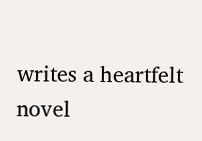writes a heartfelt novel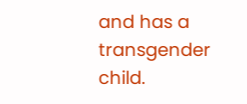and has a transgender child.